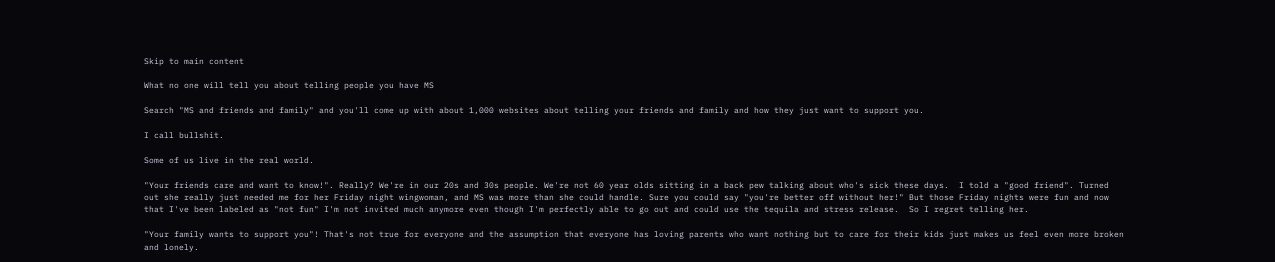Skip to main content

What no one will tell you about telling people you have MS

Search "MS and friends and family" and you'll come up with about 1,000 websites about telling your friends and family and how they just want to support you.

I call bullshit.

Some of us live in the real world.

"Your friends care and want to know!". Really? We're in our 20s and 30s people. We're not 60 year olds sitting in a back pew talking about who's sick these days.  I told a "good friend". Turned out she really just needed me for her Friday night wingwoman, and MS was more than she could handle. Sure you could say "you're better off without her!" But those Friday nights were fun and now that I've been labeled as "not fun" I'm not invited much anymore even though I'm perfectly able to go out and could use the tequila and stress release.  So I regret telling her.

"Your family wants to support you"! That's not true for everyone and the assumption that everyone has loving parents who want nothing but to care for their kids just makes us feel even more broken and lonely.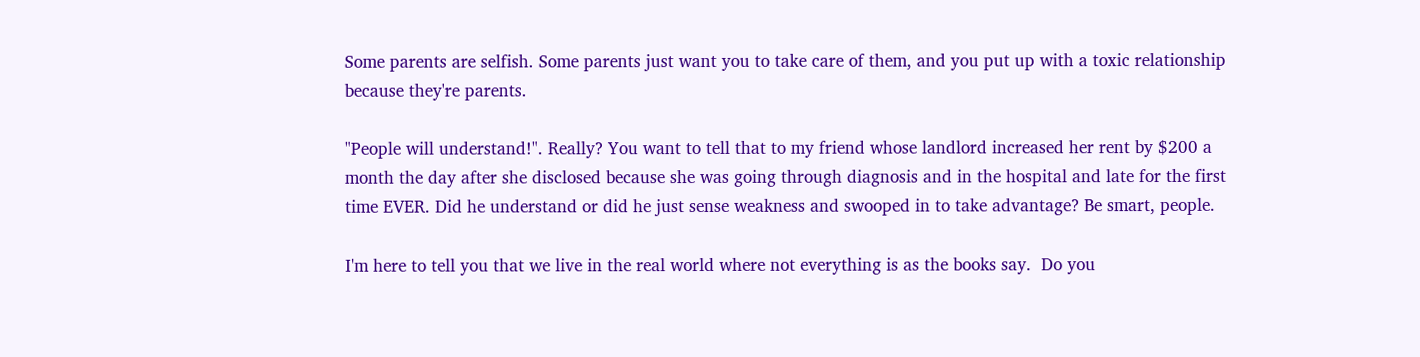Some parents are selfish. Some parents just want you to take care of them, and you put up with a toxic relationship because they're parents.

"People will understand!". Really? You want to tell that to my friend whose landlord increased her rent by $200 a month the day after she disclosed because she was going through diagnosis and in the hospital and late for the first time EVER. Did he understand or did he just sense weakness and swooped in to take advantage? Be smart, people.

I'm here to tell you that we live in the real world where not everything is as the books say.  Do you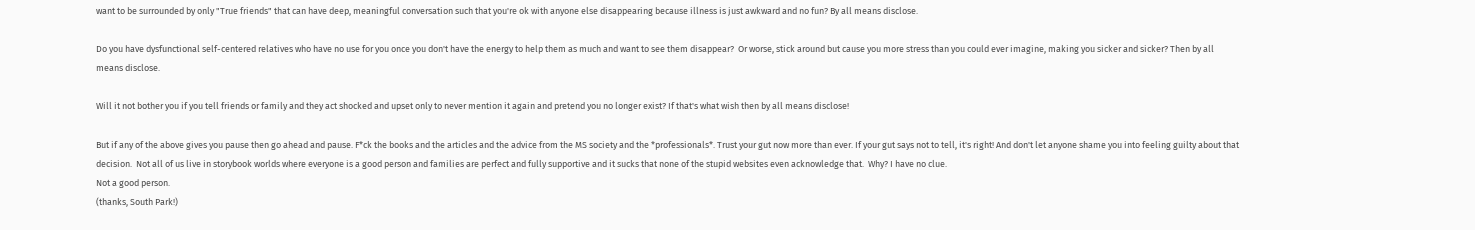want to be surrounded by only "True friends" that can have deep, meaningful conversation such that you're ok with anyone else disappearing because illness is just awkward and no fun? By all means disclose.

Do you have dysfunctional self-centered relatives who have no use for you once you don't have the energy to help them as much and want to see them disappear?  Or worse, stick around but cause you more stress than you could ever imagine, making you sicker and sicker? Then by all means disclose.

Will it not bother you if you tell friends or family and they act shocked and upset only to never mention it again and pretend you no longer exist? If that's what wish then by all means disclose!

But if any of the above gives you pause then go ahead and pause. F*ck the books and the articles and the advice from the MS society and the *professionals*. Trust your gut now more than ever. If your gut says not to tell, it's right! And don't let anyone shame you into feeling guilty about that decision.  Not all of us live in storybook worlds where everyone is a good person and families are perfect and fully supportive and it sucks that none of the stupid websites even acknowledge that.  Why? I have no clue.
Not a good person.
(thanks, South Park!)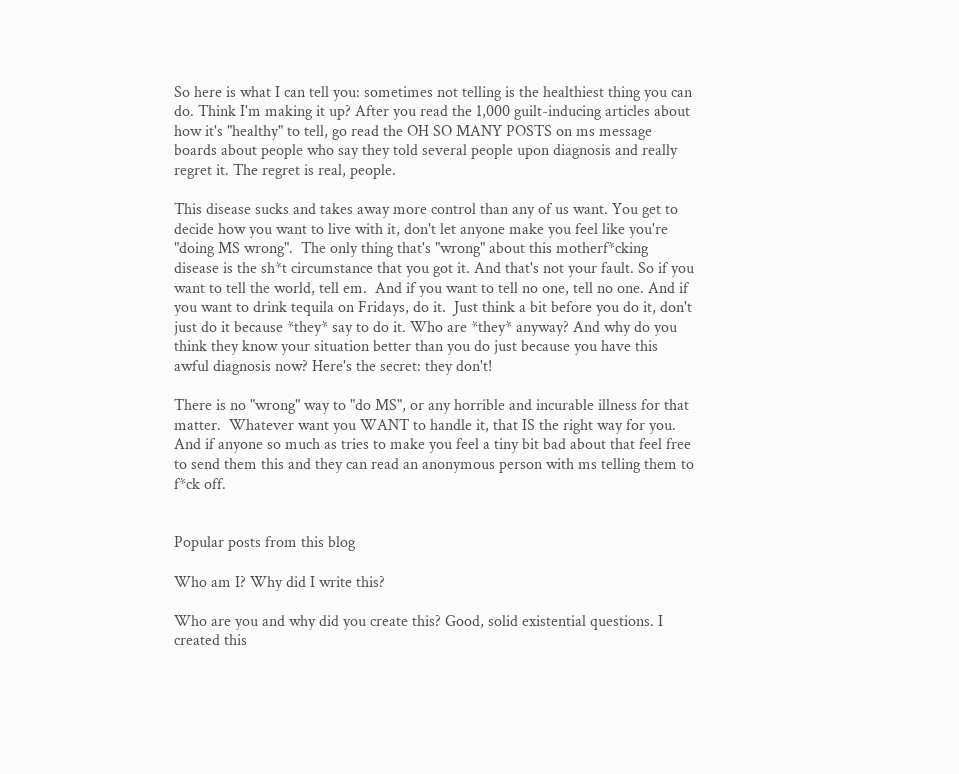So here is what I can tell you: sometimes not telling is the healthiest thing you can do. Think I'm making it up? After you read the 1,000 guilt-inducing articles about how it's "healthy" to tell, go read the OH SO MANY POSTS on ms message boards about people who say they told several people upon diagnosis and really regret it. The regret is real, people.

This disease sucks and takes away more control than any of us want. You get to decide how you want to live with it, don't let anyone make you feel like you're "doing MS wrong".  The only thing that's "wrong" about this motherf*cking disease is the sh*t circumstance that you got it. And that's not your fault. So if you want to tell the world, tell em.  And if you want to tell no one, tell no one. And if you want to drink tequila on Fridays, do it.  Just think a bit before you do it, don't just do it because *they* say to do it. Who are *they* anyway? And why do you think they know your situation better than you do just because you have this awful diagnosis now? Here's the secret: they don't!

There is no "wrong" way to "do MS", or any horrible and incurable illness for that matter.  Whatever want you WANT to handle it, that IS the right way for you. And if anyone so much as tries to make you feel a tiny bit bad about that feel free to send them this and they can read an anonymous person with ms telling them to f*ck off.


Popular posts from this blog

Who am I? Why did I write this?

Who are you and why did you create this? Good, solid existential questions. I created this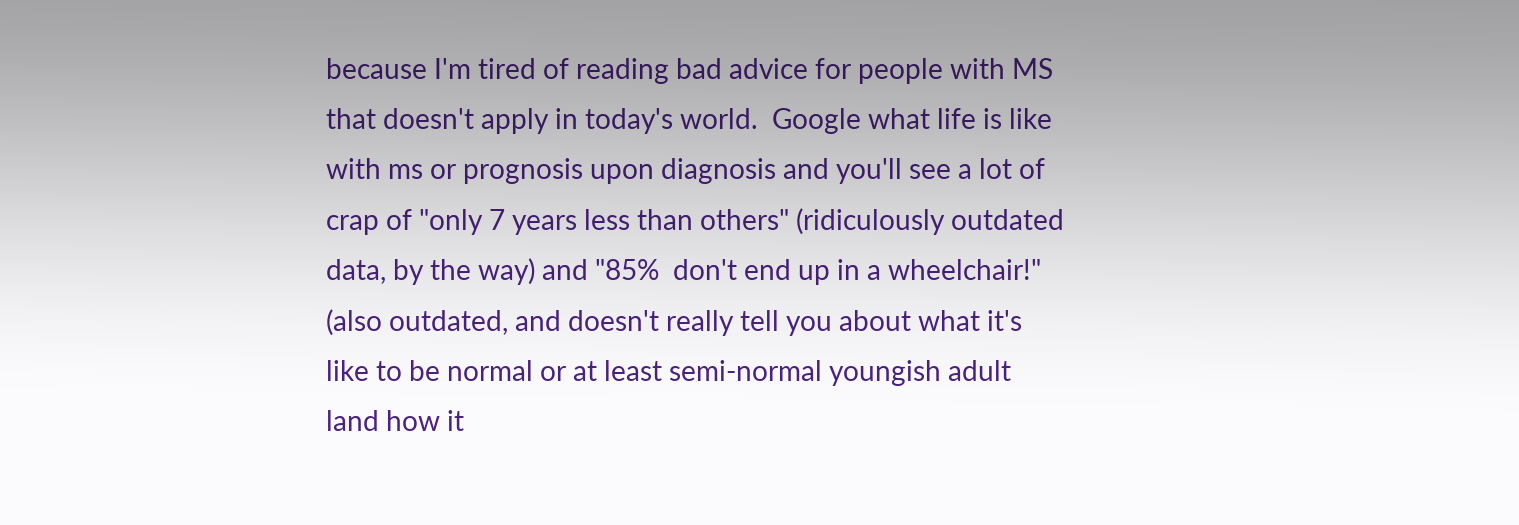because I'm tired of reading bad advice for people with MS that doesn't apply in today's world.  Google what life is like with ms or prognosis upon diagnosis and you'll see a lot of crap of "only 7 years less than others" (ridiculously outdated data, by the way) and "85%  don't end up in a wheelchair!" (also outdated, and doesn't really tell you about what it's like to be normal or at least semi-normal youngish adult land how it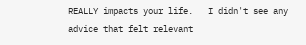REALLY impacts your life.   I didn't see any advice that felt relevant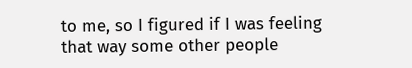to me, so I figured if I was feeling that way some other people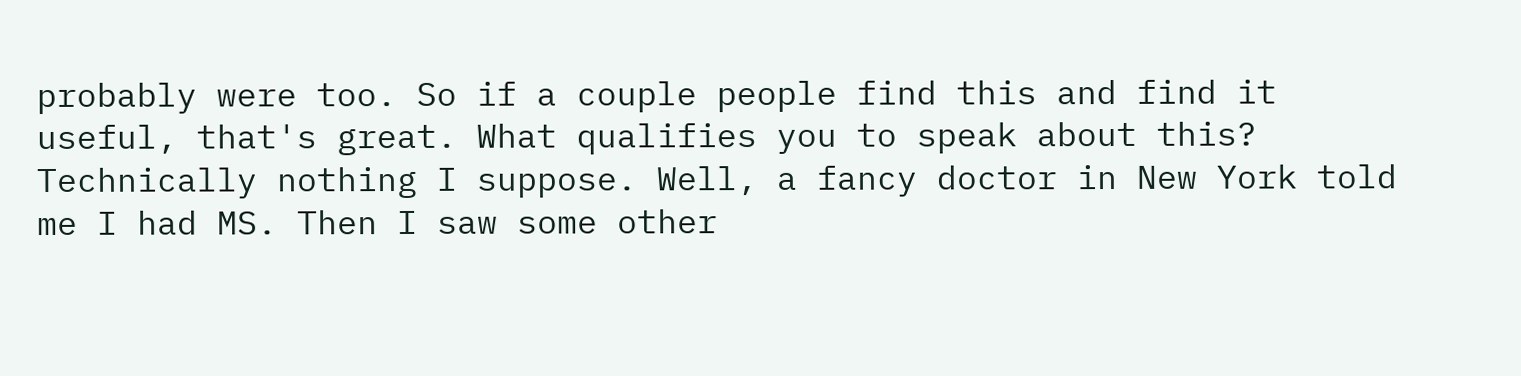probably were too. So if a couple people find this and find it useful, that's great. What qualifies you to speak about this? Technically nothing I suppose. Well, a fancy doctor in New York told me I had MS. Then I saw some other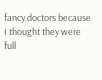fancy doctors because I thought they were full